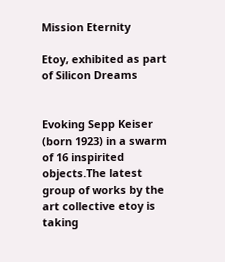Mission Eternity

Etoy, exhibited as part of Silicon Dreams


Evoking Sepp Keiser (born 1923) in a swarm of 16 inspirited objects.The latest group of works by the art collective etoy is taking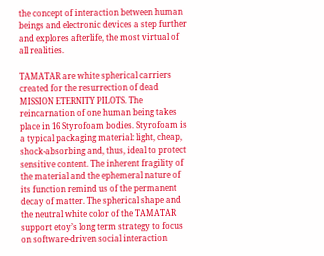the concept of interaction between human beings and electronic devices a step further and explores afterlife, the most virtual of all realities.

TAMATAR are white spherical carriers created for the resurrection of dead MISSION ETERNITY PILOTS. The reincarnation of one human being takes place in 16 Styrofoam bodies. Styrofoam is a typical packaging material: light, cheap, shock-absorbing and, thus, ideal to protect sensitive content. The inherent fragility of the material and the ephemeral nature of its function remind us of the permanent decay of matter. The spherical shape and the neutral white color of the TAMATAR support etoy’s long term strategy to focus on software-driven social interaction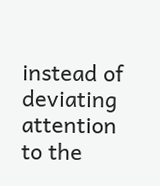instead of deviating attention to the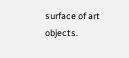surface of art objects.